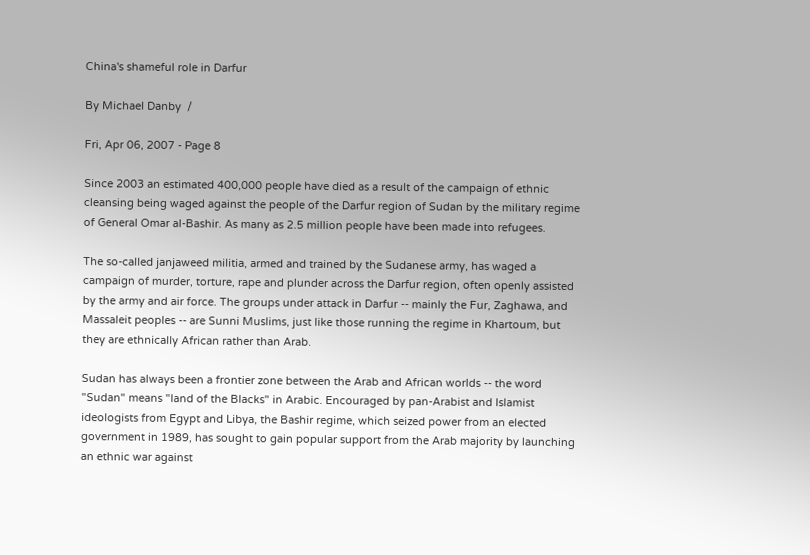China's shameful role in Darfur

By Michael Danby  /

Fri, Apr 06, 2007 - Page 8

Since 2003 an estimated 400,000 people have died as a result of the campaign of ethnic cleansing being waged against the people of the Darfur region of Sudan by the military regime of General Omar al-Bashir. As many as 2.5 million people have been made into refugees.

The so-called janjaweed militia, armed and trained by the Sudanese army, has waged a campaign of murder, torture, rape and plunder across the Darfur region, often openly assisted by the army and air force. The groups under attack in Darfur -- mainly the Fur, Zaghawa, and Massaleit peoples -- are Sunni Muslims, just like those running the regime in Khartoum, but they are ethnically African rather than Arab.

Sudan has always been a frontier zone between the Arab and African worlds -- the word "Sudan" means "land of the Blacks" in Arabic. Encouraged by pan-Arabist and Islamist ideologists from Egypt and Libya, the Bashir regime, which seized power from an elected government in 1989, has sought to gain popular support from the Arab majority by launching an ethnic war against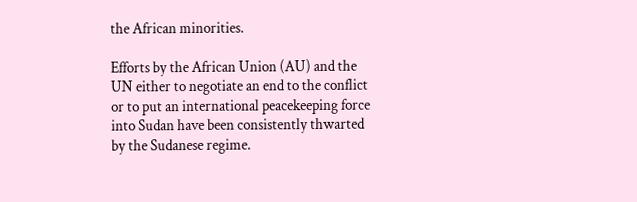the African minorities.

Efforts by the African Union (AU) and the UN either to negotiate an end to the conflict or to put an international peacekeeping force into Sudan have been consistently thwarted by the Sudanese regime.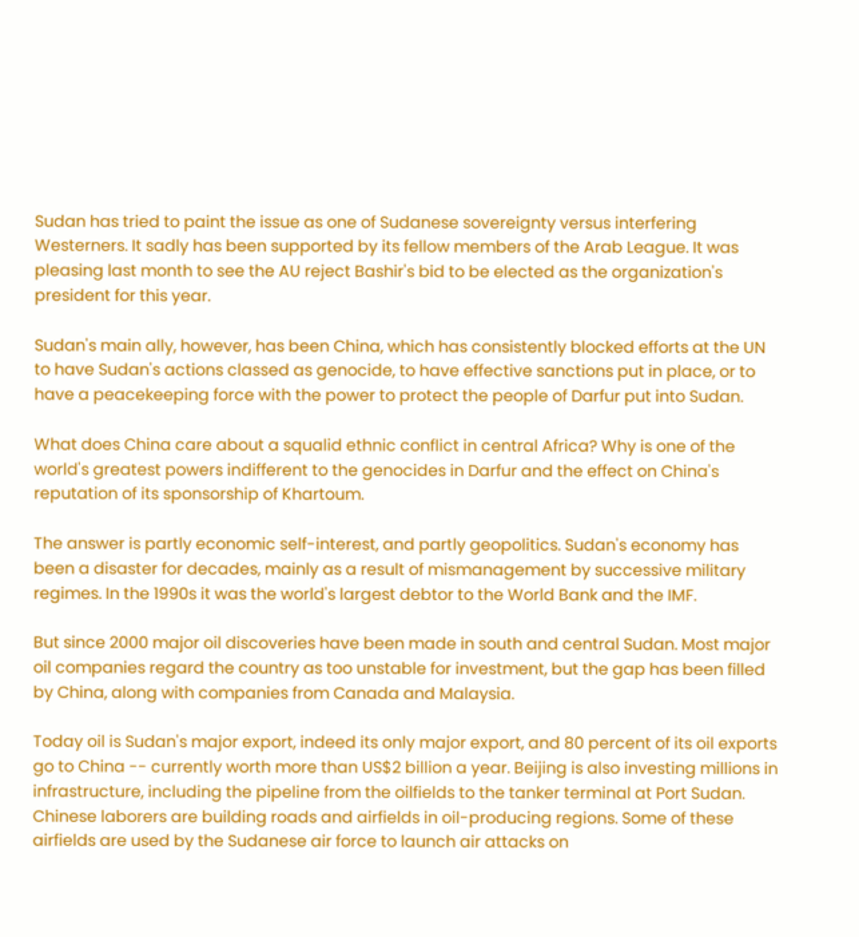Sudan has tried to paint the issue as one of Sudanese sovereignty versus interfering Westerners. It sadly has been supported by its fellow members of the Arab League. It was pleasing last month to see the AU reject Bashir's bid to be elected as the organization's president for this year.

Sudan's main ally, however, has been China, which has consistently blocked efforts at the UN to have Sudan's actions classed as genocide, to have effective sanctions put in place, or to have a peacekeeping force with the power to protect the people of Darfur put into Sudan.

What does China care about a squalid ethnic conflict in central Africa? Why is one of the world's greatest powers indifferent to the genocides in Darfur and the effect on China's reputation of its sponsorship of Khartoum.

The answer is partly economic self-interest, and partly geopolitics. Sudan's economy has been a disaster for decades, mainly as a result of mismanagement by successive military regimes. In the 1990s it was the world's largest debtor to the World Bank and the IMF.

But since 2000 major oil discoveries have been made in south and central Sudan. Most major oil companies regard the country as too unstable for investment, but the gap has been filled by China, along with companies from Canada and Malaysia.

Today oil is Sudan's major export, indeed its only major export, and 80 percent of its oil exports go to China -- currently worth more than US$2 billion a year. Beijing is also investing millions in infrastructure, including the pipeline from the oilfields to the tanker terminal at Port Sudan. Chinese laborers are building roads and airfields in oil-producing regions. Some of these airfields are used by the Sudanese air force to launch air attacks on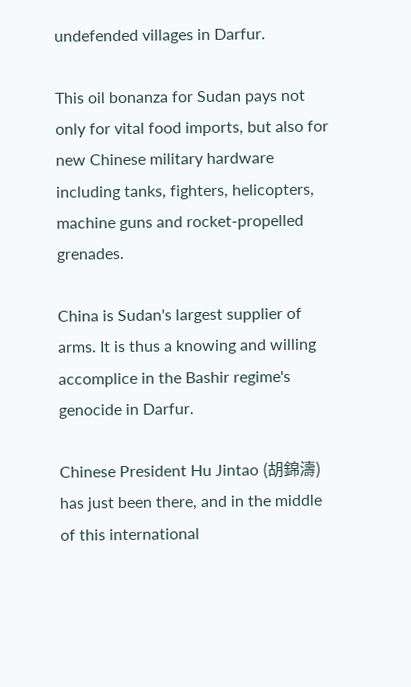undefended villages in Darfur.

This oil bonanza for Sudan pays not only for vital food imports, but also for new Chinese military hardware including tanks, fighters, helicopters, machine guns and rocket-propelled grenades.

China is Sudan's largest supplier of arms. It is thus a knowing and willing accomplice in the Bashir regime's genocide in Darfur.

Chinese President Hu Jintao (胡錦濤) has just been there, and in the middle of this international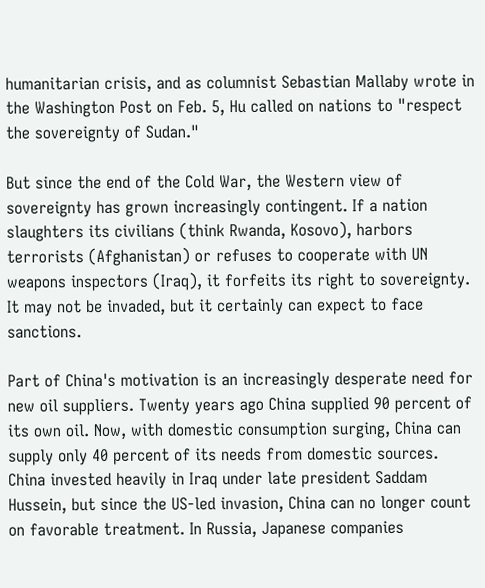humanitarian crisis, and as columnist Sebastian Mallaby wrote in the Washington Post on Feb. 5, Hu called on nations to "respect the sovereignty of Sudan."

But since the end of the Cold War, the Western view of sovereignty has grown increasingly contingent. If a nation slaughters its civilians (think Rwanda, Kosovo), harbors terrorists (Afghanistan) or refuses to cooperate with UN weapons inspectors (Iraq), it forfeits its right to sovereignty. It may not be invaded, but it certainly can expect to face sanctions.

Part of China's motivation is an increasingly desperate need for new oil suppliers. Twenty years ago China supplied 90 percent of its own oil. Now, with domestic consumption surging, China can supply only 40 percent of its needs from domestic sources. China invested heavily in Iraq under late president Saddam Hussein, but since the US-led invasion, China can no longer count on favorable treatment. In Russia, Japanese companies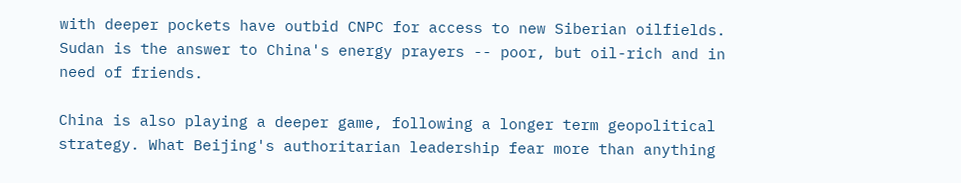with deeper pockets have outbid CNPC for access to new Siberian oilfields. Sudan is the answer to China's energy prayers -- poor, but oil-rich and in need of friends.

China is also playing a deeper game, following a longer term geopolitical strategy. What Beijing's authoritarian leadership fear more than anything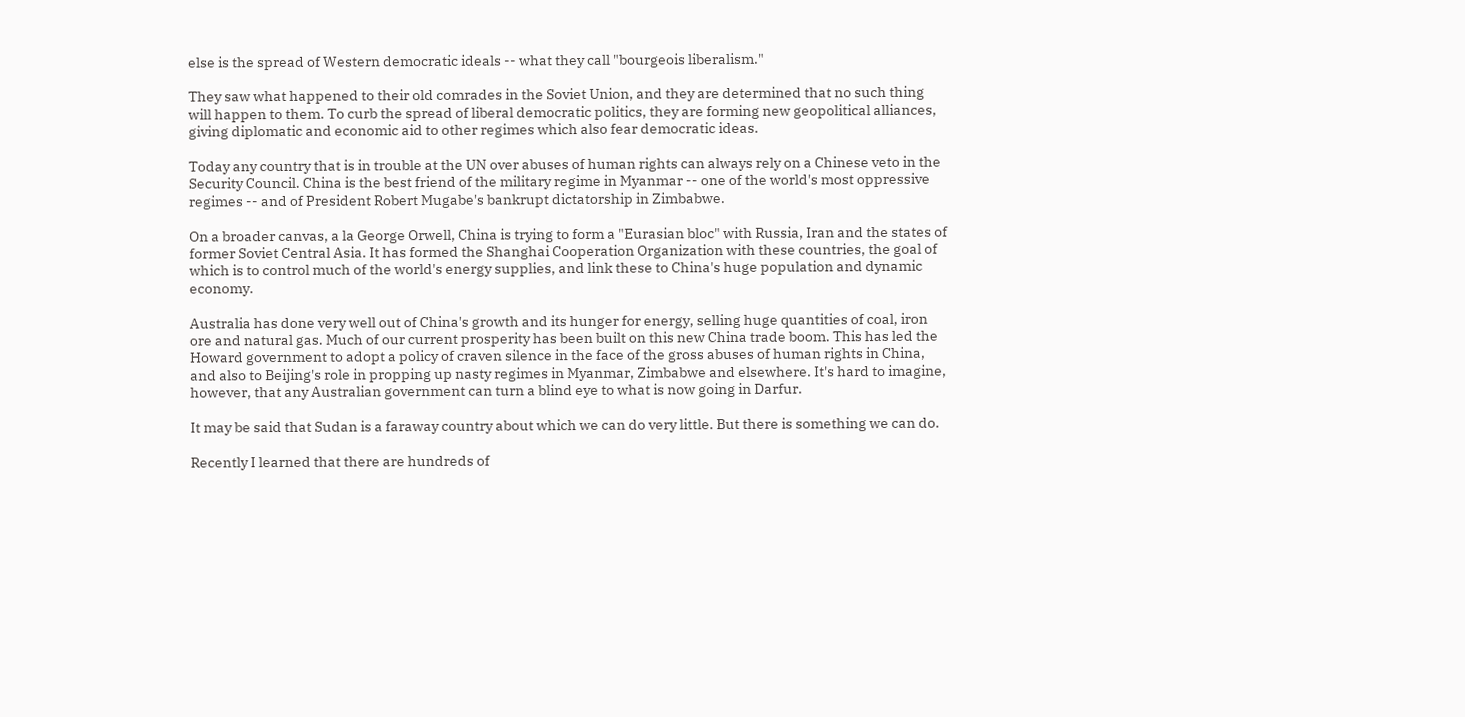else is the spread of Western democratic ideals -- what they call "bourgeois liberalism."

They saw what happened to their old comrades in the Soviet Union, and they are determined that no such thing will happen to them. To curb the spread of liberal democratic politics, they are forming new geopolitical alliances, giving diplomatic and economic aid to other regimes which also fear democratic ideas.

Today any country that is in trouble at the UN over abuses of human rights can always rely on a Chinese veto in the Security Council. China is the best friend of the military regime in Myanmar -- one of the world's most oppressive regimes -- and of President Robert Mugabe's bankrupt dictatorship in Zimbabwe.

On a broader canvas, a la George Orwell, China is trying to form a "Eurasian bloc" with Russia, Iran and the states of former Soviet Central Asia. It has formed the Shanghai Cooperation Organization with these countries, the goal of which is to control much of the world's energy supplies, and link these to China's huge population and dynamic economy.

Australia has done very well out of China's growth and its hunger for energy, selling huge quantities of coal, iron ore and natural gas. Much of our current prosperity has been built on this new China trade boom. This has led the Howard government to adopt a policy of craven silence in the face of the gross abuses of human rights in China, and also to Beijing's role in propping up nasty regimes in Myanmar, Zimbabwe and elsewhere. It's hard to imagine, however, that any Australian government can turn a blind eye to what is now going in Darfur.

It may be said that Sudan is a faraway country about which we can do very little. But there is something we can do.

Recently I learned that there are hundreds of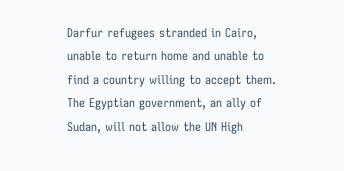Darfur refugees stranded in Cairo, unable to return home and unable to find a country willing to accept them. The Egyptian government, an ally of Sudan, will not allow the UN High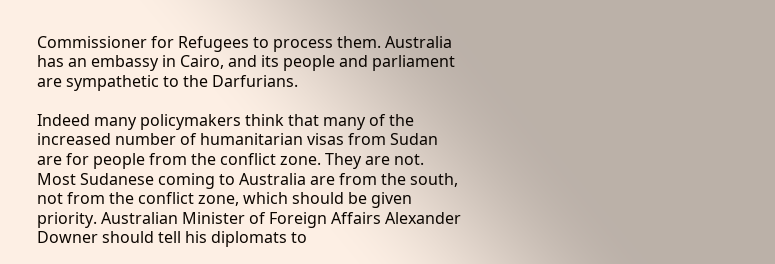Commissioner for Refugees to process them. Australia has an embassy in Cairo, and its people and parliament are sympathetic to the Darfurians.

Indeed many policymakers think that many of the increased number of humanitarian visas from Sudan are for people from the conflict zone. They are not. Most Sudanese coming to Australia are from the south, not from the conflict zone, which should be given priority. Australian Minister of Foreign Affairs Alexander Downer should tell his diplomats to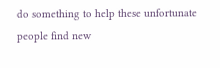do something to help these unfortunate people find new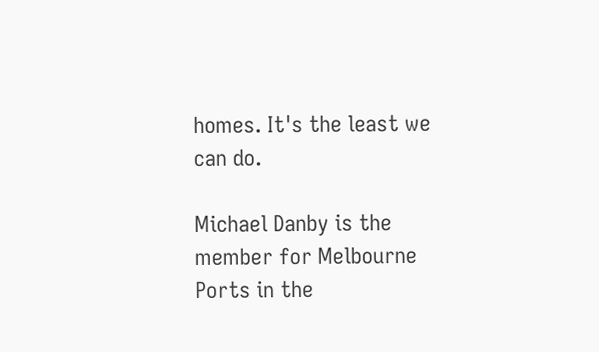homes. It's the least we can do.

Michael Danby is the member for Melbourne Ports in the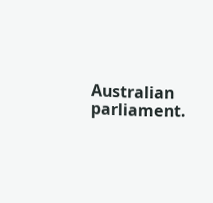Australian parliament.